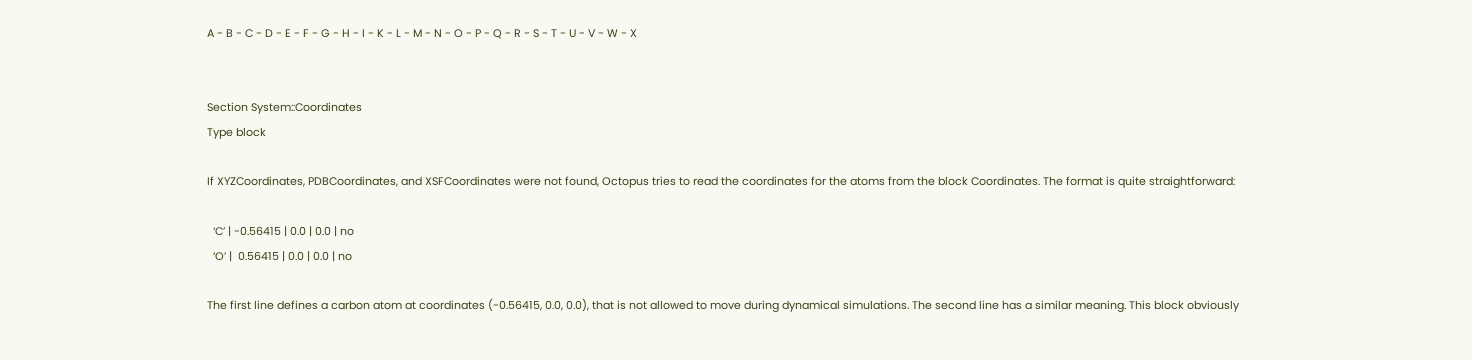A - B - C - D - E - F - G - H - I - K - L - M - N - O - P - Q - R - S - T - U - V - W - X


Section System::Coordinates
Type block

If XYZCoordinates, PDBCoordinates, and XSFCoordinates were not found, Octopus tries to read the coordinates for the atoms from the block Coordinates. The format is quite straightforward:

  ‘C’ | -0.56415 | 0.0 | 0.0 | no
  ‘O’ |  0.56415 | 0.0 | 0.0 | no

The first line defines a carbon atom at coordinates (-0.56415, 0.0, 0.0), that is not allowed to move during dynamical simulations. The second line has a similar meaning. This block obviously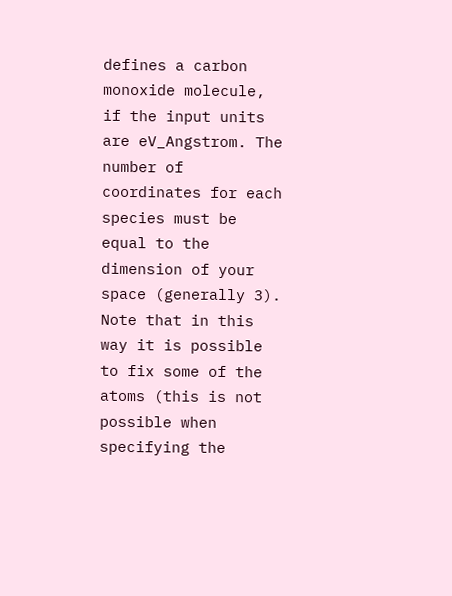defines a carbon monoxide molecule, if the input units are eV_Angstrom. The number of coordinates for each species must be equal to the dimension of your space (generally 3). Note that in this way it is possible to fix some of the atoms (this is not possible when specifying the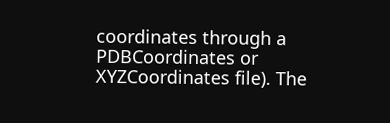coordinates through a PDBCoordinates or XYZCoordinates file). The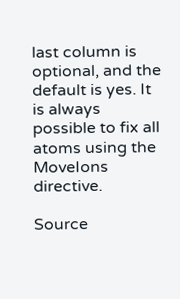last column is optional, and the default is yes. It is always possible to fix all atoms using the MoveIons directive.

Source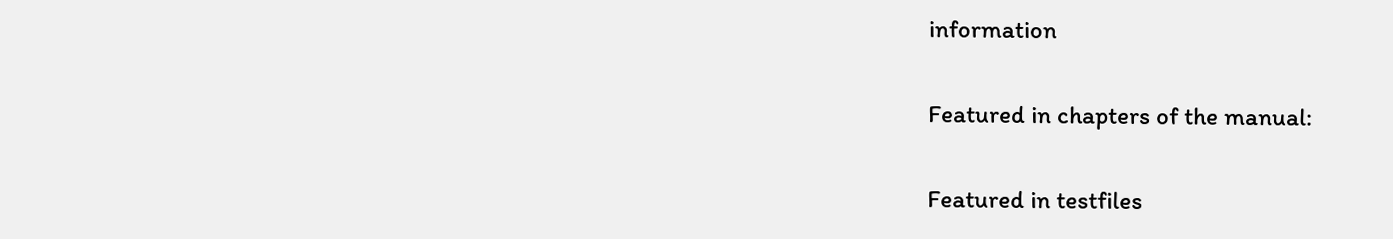information

Featured in chapters of the manual:

Featured in testfiles